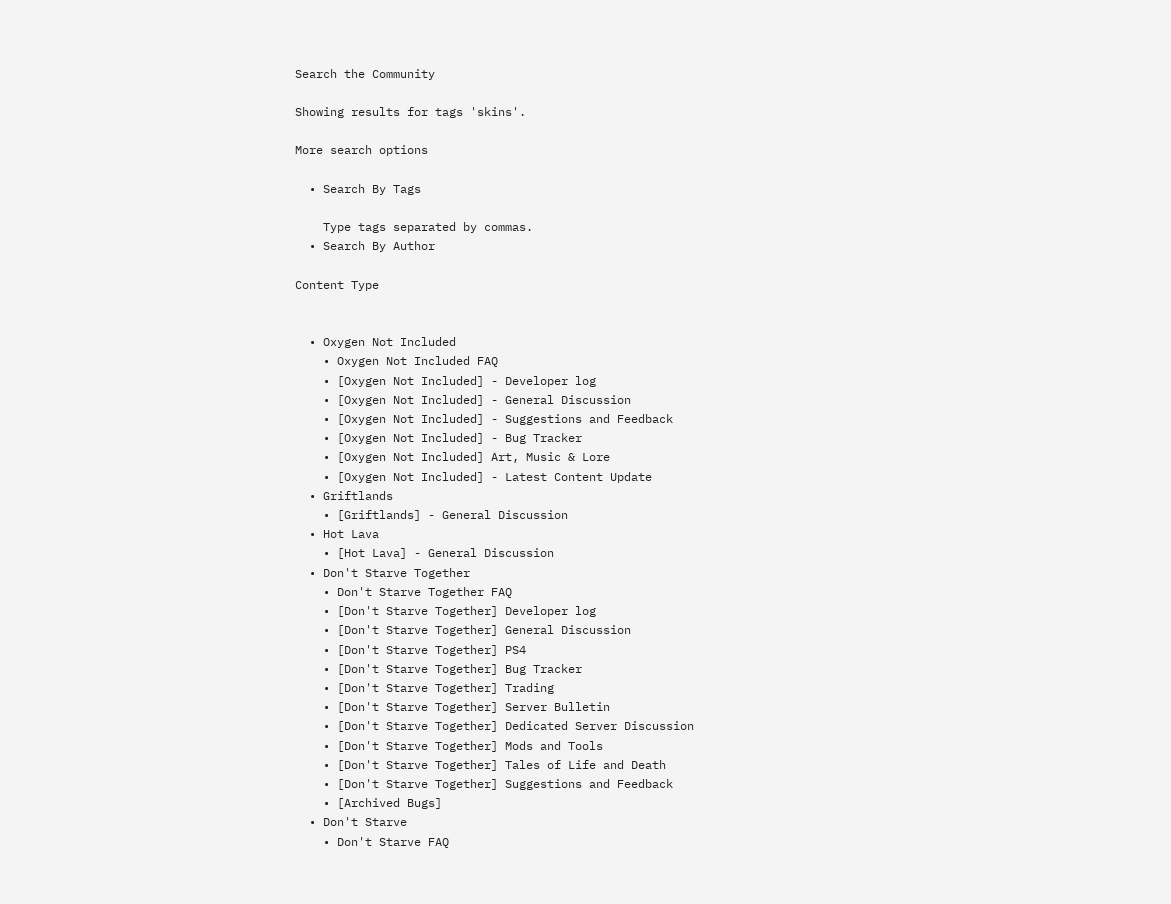Search the Community

Showing results for tags 'skins'.

More search options

  • Search By Tags

    Type tags separated by commas.
  • Search By Author

Content Type


  • Oxygen Not Included
    • Oxygen Not Included FAQ
    • [Oxygen Not Included] - Developer log
    • [Oxygen Not Included] - General Discussion
    • [Oxygen Not Included] - Suggestions and Feedback
    • [Oxygen Not Included] - Bug Tracker
    • [Oxygen Not Included] Art, Music & Lore
    • [Oxygen Not Included] - Latest Content Update
  • Griftlands
    • [Griftlands] - General Discussion
  • Hot Lava
    • [Hot Lava] - General Discussion
  • Don't Starve Together
    • Don't Starve Together FAQ
    • [Don't Starve Together] Developer log
    • [Don't Starve Together] General Discussion
    • [Don't Starve Together] PS4
    • [Don't Starve Together] Bug Tracker
    • [Don't Starve Together] Trading
    • [Don't Starve Together] Server Bulletin
    • [Don't Starve Together] Dedicated Server Discussion
    • [Don't Starve Together] Mods and Tools
    • [Don't Starve Together] Tales of Life and Death
    • [Don't Starve Together] Suggestions and Feedback
    • [Archived Bugs]
  • Don't Starve
    • Don't Starve FAQ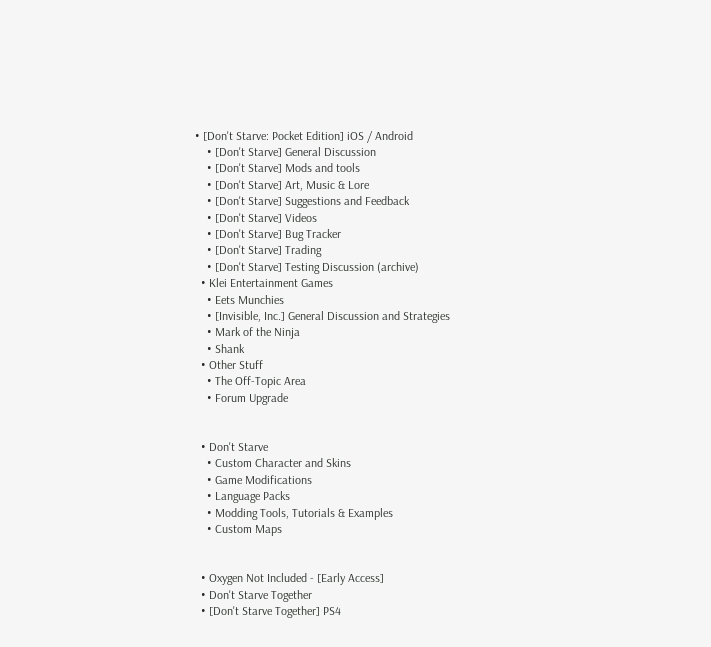• [Don't Starve: Pocket Edition] iOS / Android
    • [Don't Starve] General Discussion
    • [Don't Starve] Mods and tools
    • [Don't Starve] Art, Music & Lore
    • [Don't Starve] Suggestions and Feedback
    • [Don't Starve] Videos
    • [Don't Starve] Bug Tracker
    • [Don't Starve] Trading
    • [Don't Starve] Testing Discussion (archive)
  • Klei Entertainment Games
    • Eets Munchies
    • [Invisible, Inc.] General Discussion and Strategies
    • Mark of the Ninja
    • Shank
  • Other Stuff
    • The Off-Topic Area
    • Forum Upgrade


  • Don't Starve
    • Custom Character and Skins
    • Game Modifications
    • Language Packs
    • Modding Tools, Tutorials & Examples
    • Custom Maps


  • Oxygen Not Included - [Early Access]
  • Don't Starve Together
  • [Don't Starve Together] PS4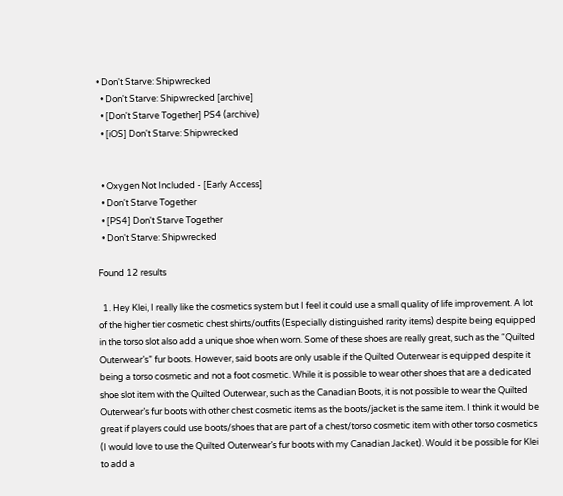• Don't Starve: Shipwrecked
  • Don't Starve: Shipwrecked [archive]
  • [Don't Starve Together] PS4 (archive)
  • [iOS] Don't Starve: Shipwrecked


  • Oxygen Not Included - [Early Access]
  • Don't Starve Together
  • [PS4] Don't Starve Together
  • Don't Starve: Shipwrecked

Found 12 results

  1. Hey Klei, I really like the cosmetics system but I feel it could use a small quality of life improvement. A lot of the higher tier cosmetic chest shirts/outfits (Especially distinguished rarity items) despite being equipped in the torso slot also add a unique shoe when worn. Some of these shoes are really great, such as the “Quilted Outerwear’s” fur boots. However, said boots are only usable if the Quilted Outerwear is equipped despite it being a torso cosmetic and not a foot cosmetic. While it is possible to wear other shoes that are a dedicated shoe slot item with the Quilted Outerwear, such as the Canadian Boots, it is not possible to wear the Quilted Outerwear’s fur boots with other chest cosmetic items as the boots/jacket is the same item. I think it would be great if players could use boots/shoes that are part of a chest/torso cosmetic item with other torso cosmetics (I would love to use the Quilted Outerwear’s fur boots with my Canadian Jacket). Would it be possible for Klei to add a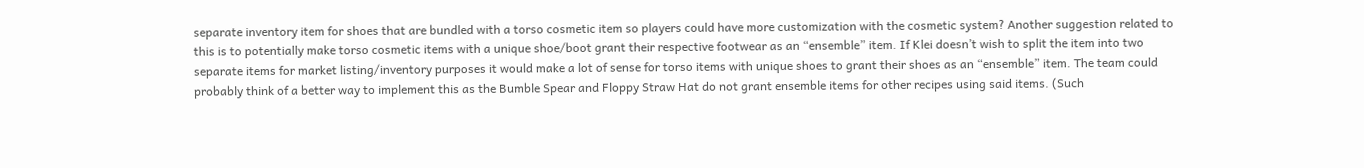separate inventory item for shoes that are bundled with a torso cosmetic item so players could have more customization with the cosmetic system? Another suggestion related to this is to potentially make torso cosmetic items with a unique shoe/boot grant their respective footwear as an “ensemble” item. If Klei doesn’t wish to split the item into two separate items for market listing/inventory purposes it would make a lot of sense for torso items with unique shoes to grant their shoes as an “ensemble” item. The team could probably think of a better way to implement this as the Bumble Spear and Floppy Straw Hat do not grant ensemble items for other recipes using said items. (Such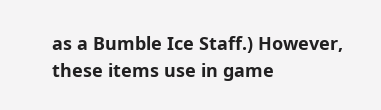as a Bumble Ice Staff.) However, these items use in game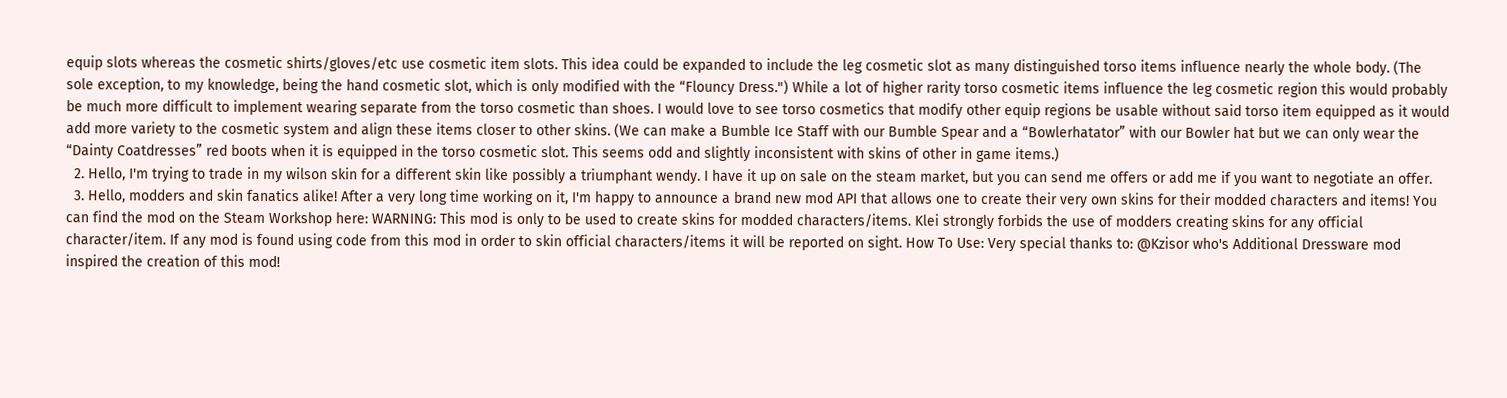equip slots whereas the cosmetic shirts/gloves/etc use cosmetic item slots. This idea could be expanded to include the leg cosmetic slot as many distinguished torso items influence nearly the whole body. (The sole exception, to my knowledge, being the hand cosmetic slot, which is only modified with the “Flouncy Dress.") While a lot of higher rarity torso cosmetic items influence the leg cosmetic region this would probably be much more difficult to implement wearing separate from the torso cosmetic than shoes. I would love to see torso cosmetics that modify other equip regions be usable without said torso item equipped as it would add more variety to the cosmetic system and align these items closer to other skins. (We can make a Bumble Ice Staff with our Bumble Spear and a “Bowlerhatator” with our Bowler hat but we can only wear the “Dainty Coatdresses” red boots when it is equipped in the torso cosmetic slot. This seems odd and slightly inconsistent with skins of other in game items.)
  2. Hello, I'm trying to trade in my wilson skin for a different skin like possibly a triumphant wendy. I have it up on sale on the steam market, but you can send me offers or add me if you want to negotiate an offer.
  3. Hello, modders and skin fanatics alike! After a very long time working on it, I'm happy to announce a brand new mod API that allows one to create their very own skins for their modded characters and items! You can find the mod on the Steam Workshop here: WARNING: This mod is only to be used to create skins for modded characters/items. Klei strongly forbids the use of modders creating skins for any official character/item. If any mod is found using code from this mod in order to skin official characters/items it will be reported on sight. How To Use: Very special thanks to: @Kzisor who's Additional Dressware mod inspired the creation of this mod!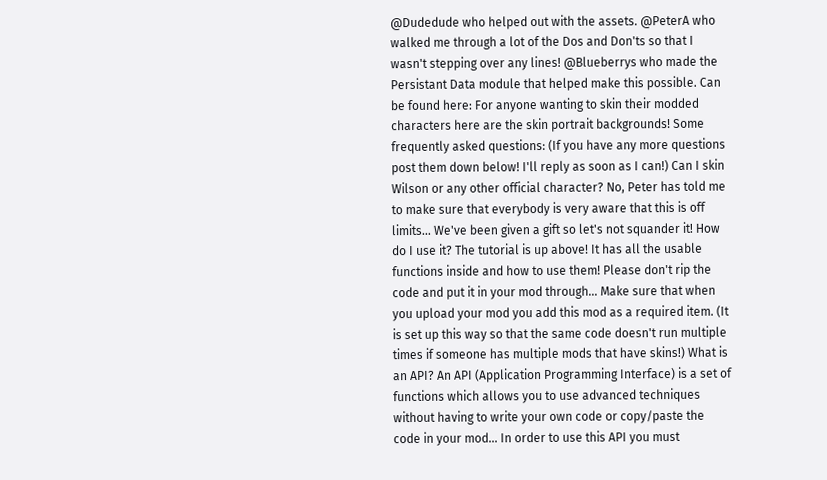@Dudedude who helped out with the assets. @PeterA who walked me through a lot of the Dos and Don'ts so that I wasn't stepping over any lines! @Blueberrys who made the Persistant Data module that helped make this possible. Can be found here: For anyone wanting to skin their modded characters here are the skin portrait backgrounds! Some frequently asked questions: (If you have any more questions post them down below! I'll reply as soon as I can!) Can I skin Wilson or any other official character? No, Peter has told me to make sure that everybody is very aware that this is off limits... We've been given a gift so let's not squander it! How do I use it? The tutorial is up above! It has all the usable functions inside and how to use them! Please don't rip the code and put it in your mod through... Make sure that when you upload your mod you add this mod as a required item. (It is set up this way so that the same code doesn't run multiple times if someone has multiple mods that have skins!) What is an API? An API (Application Programming Interface) is a set of functions which allows you to use advanced techniques without having to write your own code or copy/paste the code in your mod... In order to use this API you must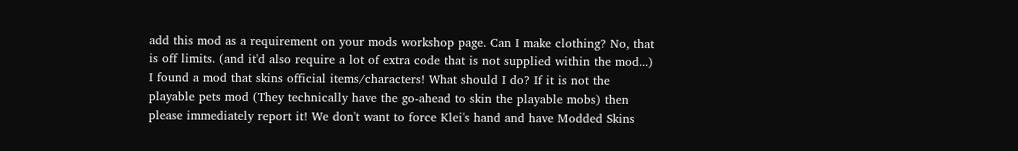add this mod as a requirement on your mods workshop page. Can I make clothing? No, that is off limits. (and it'd also require a lot of extra code that is not supplied within the mod...) I found a mod that skins official items/characters! What should I do? If it is not the playable pets mod (They technically have the go-ahead to skin the playable mobs) then please immediately report it! We don't want to force Klei's hand and have Modded Skins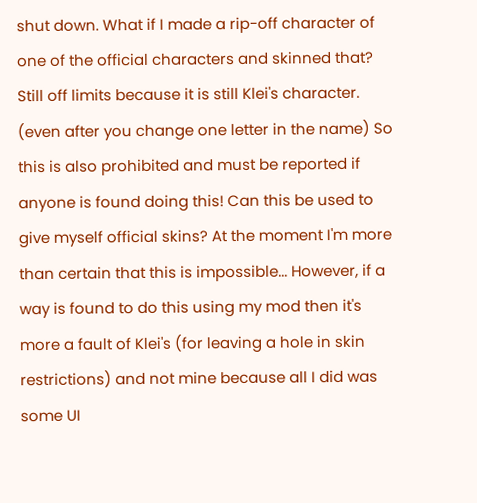shut down. What if I made a rip-off character of one of the official characters and skinned that? Still off limits because it is still Klei's character. (even after you change one letter in the name) So this is also prohibited and must be reported if anyone is found doing this! Can this be used to give myself official skins? At the moment I'm more than certain that this is impossible... However, if a way is found to do this using my mod then it's more a fault of Klei's (for leaving a hole in skin restrictions) and not mine because all I did was some UI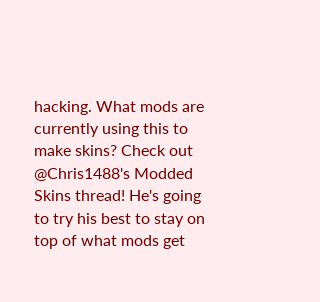hacking. What mods are currently using this to make skins? Check out @Chris1488's Modded Skins thread! He's going to try his best to stay on top of what mods get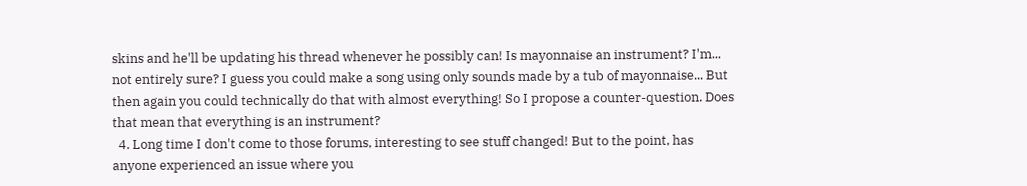skins and he'll be updating his thread whenever he possibly can! Is mayonnaise an instrument? I'm... not entirely sure? I guess you could make a song using only sounds made by a tub of mayonnaise... But then again you could technically do that with almost everything! So I propose a counter-question. Does that mean that everything is an instrument?
  4. Long time I don't come to those forums, interesting to see stuff changed! But to the point, has anyone experienced an issue where you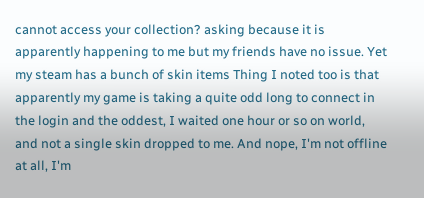cannot access your collection? asking because it is apparently happening to me but my friends have no issue. Yet my steam has a bunch of skin items Thing I noted too is that apparently my game is taking a quite odd long to connect in the login and the oddest, I waited one hour or so on world, and not a single skin dropped to me. And nope, I'm not offline at all, I'm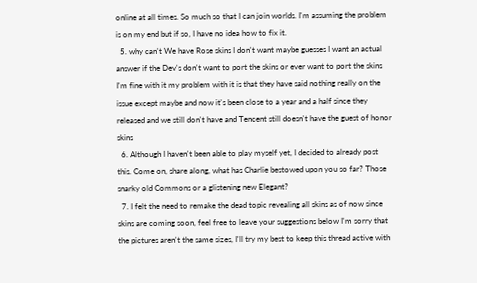online at all times. So much so that I can join worlds. I'm assuming the problem is on my end but if so, I have no idea how to fix it.
  5. why can't We have Rose skins I don't want maybe guesses I want an actual answer if the Dev's don't want to port the skins or ever want to port the skins I'm fine with it my problem with it is that they have said nothing really on the issue except maybe and now it's been close to a year and a half since they released and we still don't have and Tencent still doesn't have the guest of honor skins
  6. Although I haven't been able to play myself yet, I decided to already post this. Come on, share along, what has Charlie bestowed upon you so far? Those snarky old Commons or a glistening new Elegant?
  7. I felt the need to remake the dead topic revealing all skins as of now since skins are coming soon, feel free to leave your suggestions below I'm sorry that the pictures aren't the same sizes, I'll try my best to keep this thread active with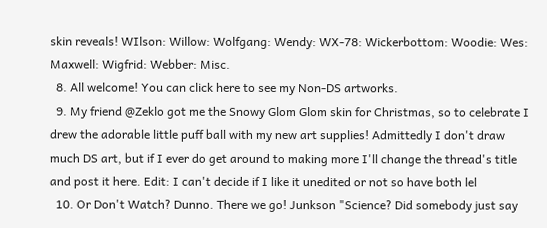skin reveals! WIlson: Willow: Wolfgang: Wendy: WX-78: Wickerbottom: Woodie: Wes: Maxwell: Wigfrid: Webber: Misc.
  8. All welcome! You can click here to see my Non-DS artworks.
  9. My friend @Zeklo got me the Snowy Glom Glom skin for Christmas, so to celebrate I drew the adorable little puff ball with my new art supplies! Admittedly I don't draw much DS art, but if I ever do get around to making more I'll change the thread's title and post it here. Edit: I can't decide if I like it unedited or not so have both lel
  10. Or Don't Watch? Dunno. There we go! Junkson "Science? Did somebody just say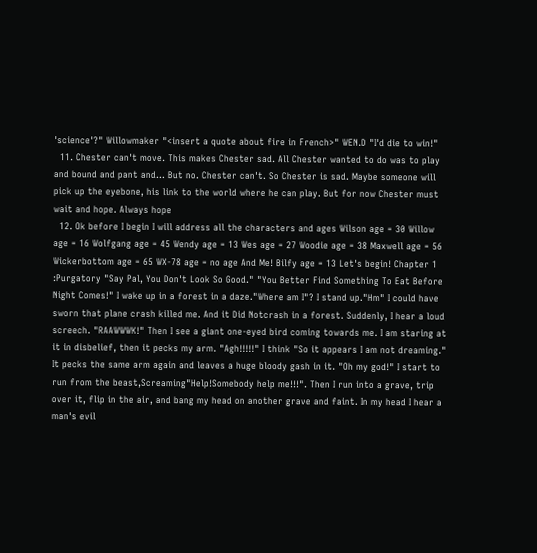'science'?" Willowmaker "<insert a quote about fire in French>" WEN.D "I'd die to win!"
  11. Chester can't move. This makes Chester sad. All Chester wanted to do was to play and bound and pant and... But no. Chester can't. So Chester is sad. Maybe someone will pick up the eyebone, his link to the world where he can play. But for now Chester must wait and hope. Always hope
  12. Ok before I begin I will address all the characters and ages Wilson age = 30 Willow age = 16 Wolfgang age = 45 Wendy age = 13 Wes age = 27 Woodie age = 38 Maxwell age = 56 Wickerbottom age = 65 WX-78 age = no age And Me! Bilfy age = 13 Let's begin! Chapter 1 :Purgatory "Say Pal, You Don't Look So Good." "You Better Find Something To Eat Before Night Comes!" I wake up in a forest in a daze."Where am I"? I stand up."Hm" I could have sworn that plane crash killed me. And it Did Notcrash in a forest. Suddenly, I hear a loud screech. "RAAWWWK!" Then I see a giant one-eyed bird coming towards me. I am staring at it in disbelief, then it pecks my arm. "Agh!!!!!" I think "So it appears I am not dreaming." It pecks the same arm again and leaves a huge bloody gash in it. "Oh my god!" I start to run from the beast,Screaming"Help!Somebody help me!!!". Then I run into a grave, trip over it, flip in the air, and bang my head on another grave and faint. In my head I hear a man's evil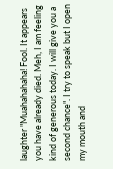laughter "Muahahahaha! Fool. It appears you have already died. Meh, I am feeling kind of generous today. I will give you a second chance". I try to speak but I open my mouth and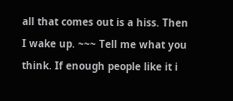all that comes out is a hiss. Then I wake up. ~~~ Tell me what you think. If enough people like it i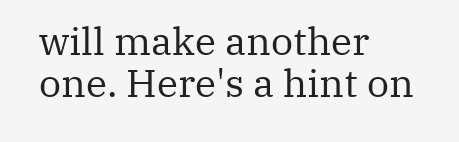will make another one. Here's a hint on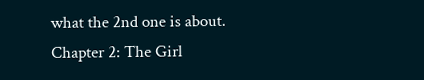what the 2nd one is about. Chapter 2: The Girl